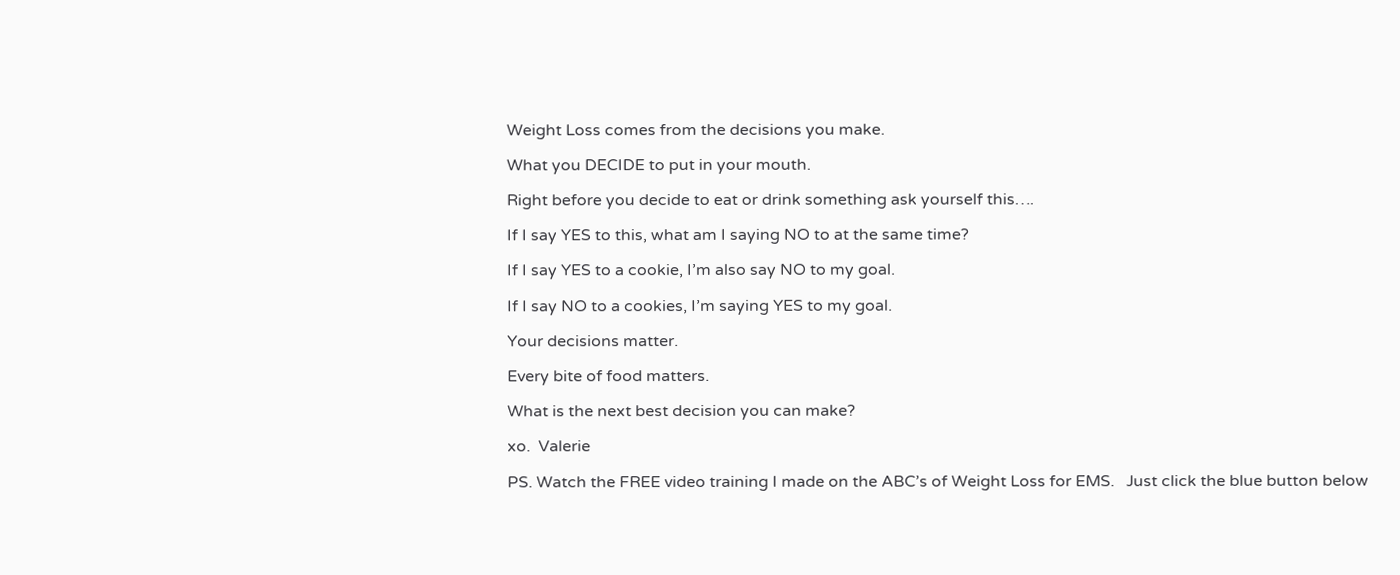Weight Loss comes from the decisions you make.

What you DECIDE to put in your mouth.

Right before you decide to eat or drink something ask yourself this….

If I say YES to this, what am I saying NO to at the same time?

If I say YES to a cookie, I’m also say NO to my goal.

If I say NO to a cookies, I’m saying YES to my goal.

Your decisions matter.

Every bite of food matters.

What is the next best decision you can make?

xo.  Valerie

PS. Watch the FREE video training I made on the ABC’s of Weight Loss for EMS.   Just click the blue button below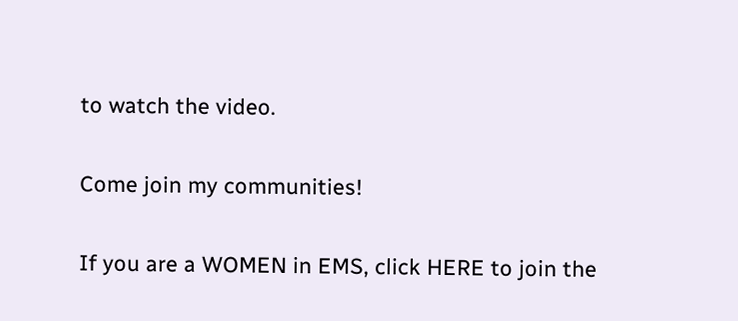to watch the video.

Come join my communities!

If you are a WOMEN in EMS, click HERE to join the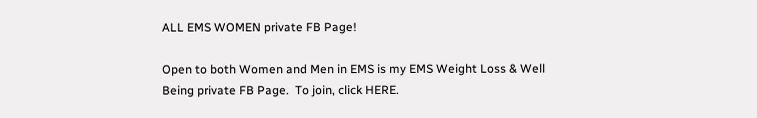ALL EMS WOMEN private FB Page!

Open to both Women and Men in EMS is my EMS Weight Loss & Well Being private FB Page.  To join, click HERE.